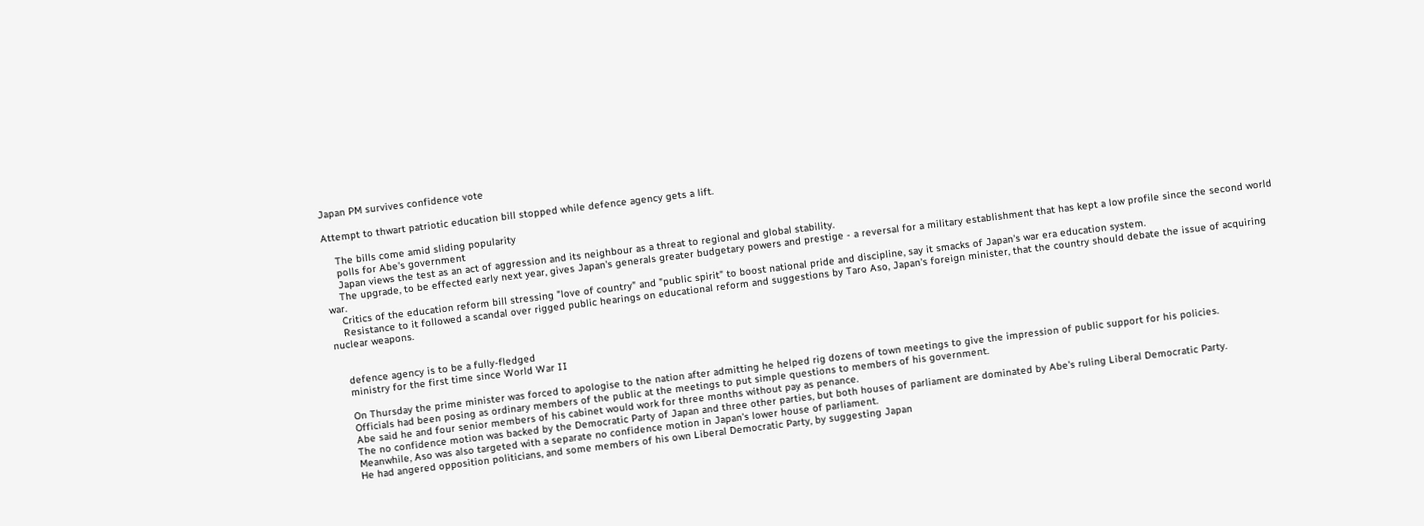Japan PM survives confidence vote

Attempt to thwart patriotic education bill stopped while defence agency gets a lift.

    The bills come amid sliding popularity
    polls for Abe's government
    Japan views the test as an act of aggression and its neighbour as a threat to regional and global stability.
    The upgrade, to be effected early next year, gives Japan's generals greater budgetary powers and prestige - a reversal for a military establishment that has kept a low profile since the second world war.
    Critics of the education reform bill stressing "love of country" and "public spirit" to boost national pride and discipline, say it smacks of Japan's war era education system.
    Resistance to it followed a scandal over rigged public hearings on educational reform and suggestions by Taro Aso, Japan's foreign minister, that the country should debate the issue of acquiring nuclear weapons.


    defence agency is to be a fully-fledged
    ministry for the first time since World War II

    On Thursday the prime minister was forced to apologise to the nation after admitting he helped rig dozens of town meetings to give the impression of public support for his policies.
    Officials had been posing as ordinary members of the public at the meetings to put simple questions to members of his government.
    Abe said he and four senior members of his cabinet would work for three months without pay as penance.
    The no confidence motion was backed by the Democratic Party of Japan and three other parties, but both houses of parliament are dominated by Abe's ruling Liberal Democratic Party.
    Meanwhile, Aso was also targeted with a separate no confidence motion in Japan's lower house of parliament.
    He had angered opposition politicians, and some members of his own Liberal Democratic Party, by suggesting Japan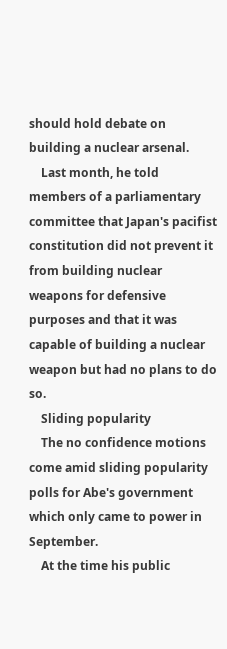should hold debate on building a nuclear arsenal.
    Last month, he told members of a parliamentary committee that Japan's pacifist constitution did not prevent it from building nuclear weapons for defensive purposes and that it was capable of building a nuclear weapon but had no plans to do so.
    Sliding popularity
    The no confidence motions come amid sliding popularity polls for Abe's government which only came to power in September.
    At the time his public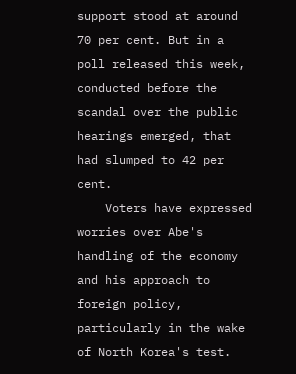support stood at around 70 per cent. But in a poll released this week, conducted before the scandal over the public hearings emerged, that had slumped to 42 per cent.
    Voters have expressed worries over Abe's handling of the economy and his approach to foreign policy, particularly in the wake of North Korea's test.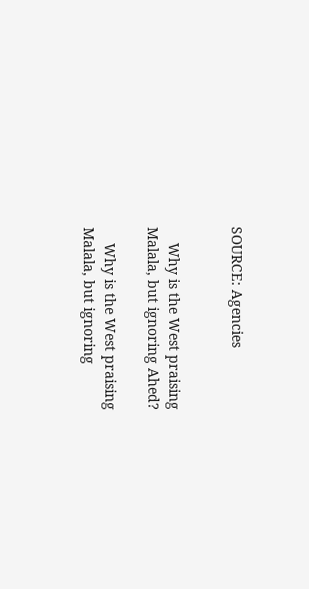SOURCE: Agencies


    Why is the West praising Malala, but ignoring Ahed?

    Why is the West praising Malala, but ignoring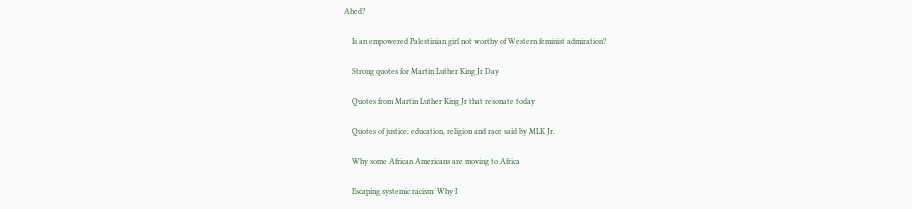Ahed?

    Is an empowered Palestinian girl not worthy of Western feminist admiration?

    Strong quotes for Martin Luther King Jr Day

    Quotes from Martin Luther King Jr that resonate today

    Quotes of justice, education, religion and race said by MLK Jr.

    Why some African Americans are moving to Africa

    Escaping systemic racism: Why I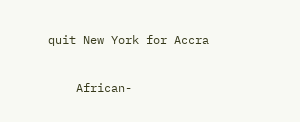quit New York for Accra

    African-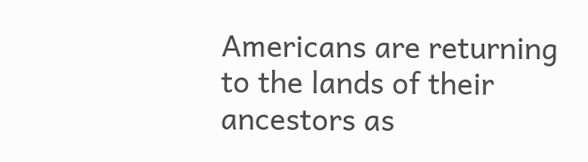Americans are returning to the lands of their ancestors as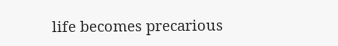life becomes precarious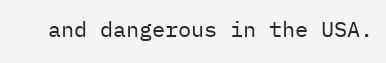and dangerous in the USA.